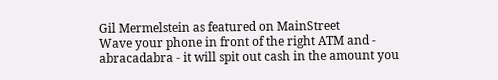Gil Mermelstein as featured on MainStreet
Wave your phone in front of the right ATM and - abracadabra - it will spit out cash in the amount you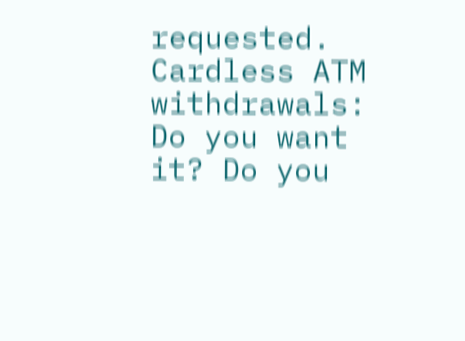requested.
Cardless ATM withdrawals: Do you want it? Do you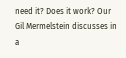need it? Does it work? Our Gil Mermelstein discusses in a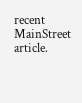recent MainStreet article.